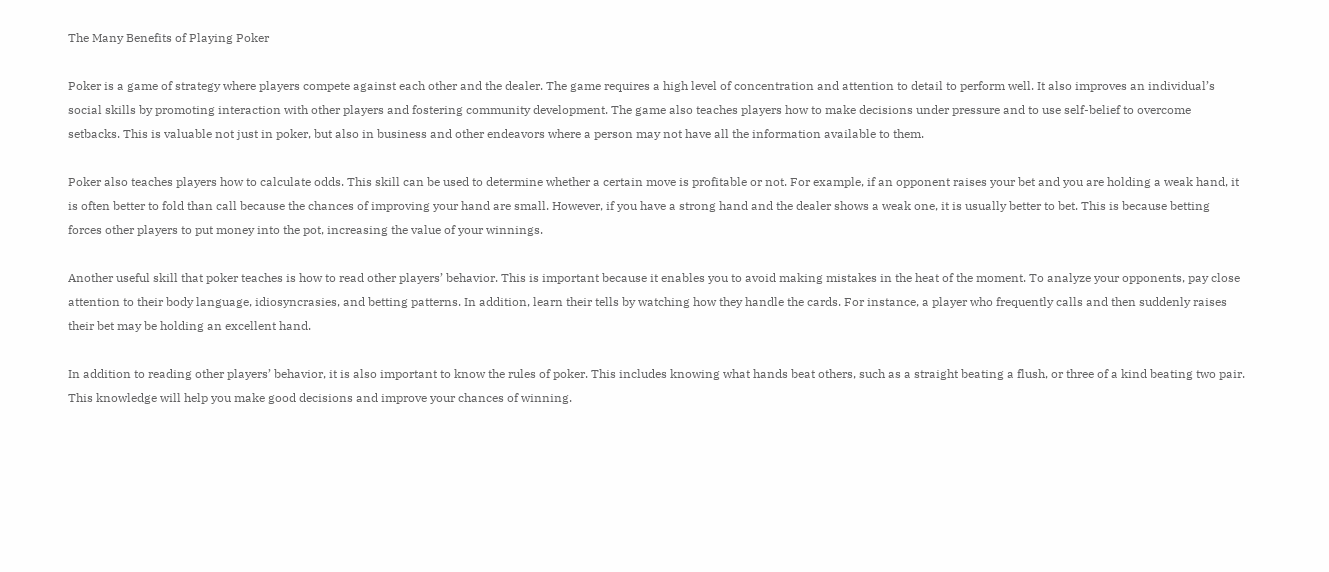The Many Benefits of Playing Poker

Poker is a game of strategy where players compete against each other and the dealer. The game requires a high level of concentration and attention to detail to perform well. It also improves an individual’s social skills by promoting interaction with other players and fostering community development. The game also teaches players how to make decisions under pressure and to use self-belief to overcome setbacks. This is valuable not just in poker, but also in business and other endeavors where a person may not have all the information available to them.

Poker also teaches players how to calculate odds. This skill can be used to determine whether a certain move is profitable or not. For example, if an opponent raises your bet and you are holding a weak hand, it is often better to fold than call because the chances of improving your hand are small. However, if you have a strong hand and the dealer shows a weak one, it is usually better to bet. This is because betting forces other players to put money into the pot, increasing the value of your winnings.

Another useful skill that poker teaches is how to read other players’ behavior. This is important because it enables you to avoid making mistakes in the heat of the moment. To analyze your opponents, pay close attention to their body language, idiosyncrasies, and betting patterns. In addition, learn their tells by watching how they handle the cards. For instance, a player who frequently calls and then suddenly raises their bet may be holding an excellent hand.

In addition to reading other players’ behavior, it is also important to know the rules of poker. This includes knowing what hands beat others, such as a straight beating a flush, or three of a kind beating two pair. This knowledge will help you make good decisions and improve your chances of winning.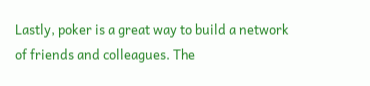Lastly, poker is a great way to build a network of friends and colleagues. The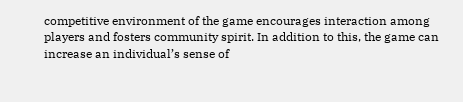competitive environment of the game encourages interaction among players and fosters community spirit. In addition to this, the game can increase an individual’s sense of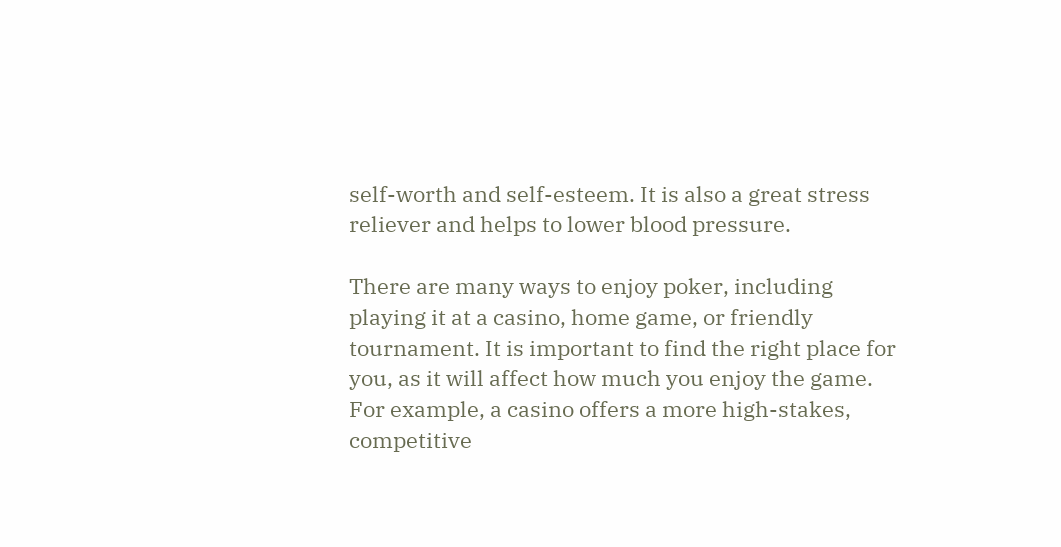self-worth and self-esteem. It is also a great stress reliever and helps to lower blood pressure.

There are many ways to enjoy poker, including playing it at a casino, home game, or friendly tournament. It is important to find the right place for you, as it will affect how much you enjoy the game. For example, a casino offers a more high-stakes, competitive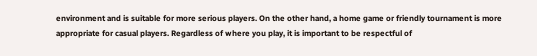environment and is suitable for more serious players. On the other hand, a home game or friendly tournament is more appropriate for casual players. Regardless of where you play, it is important to be respectful of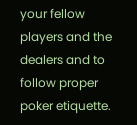your fellow players and the dealers and to follow proper poker etiquette.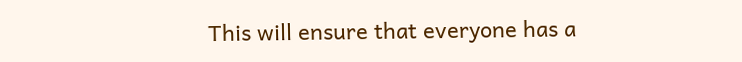This will ensure that everyone has a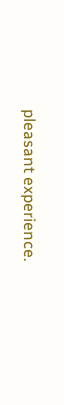pleasant experience.